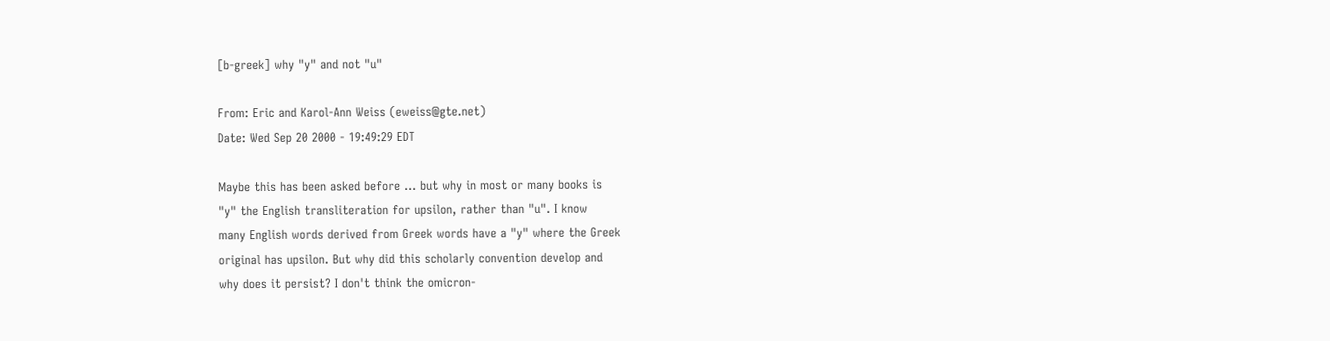[b-greek] why "y" and not "u"

From: Eric and Karol-Ann Weiss (eweiss@gte.net)
Date: Wed Sep 20 2000 - 19:49:29 EDT

Maybe this has been asked before ... but why in most or many books is
"y" the English transliteration for upsilon, rather than "u". I know
many English words derived from Greek words have a "y" where the Greek
original has upsilon. But why did this scholarly convention develop and
why does it persist? I don't think the omicron-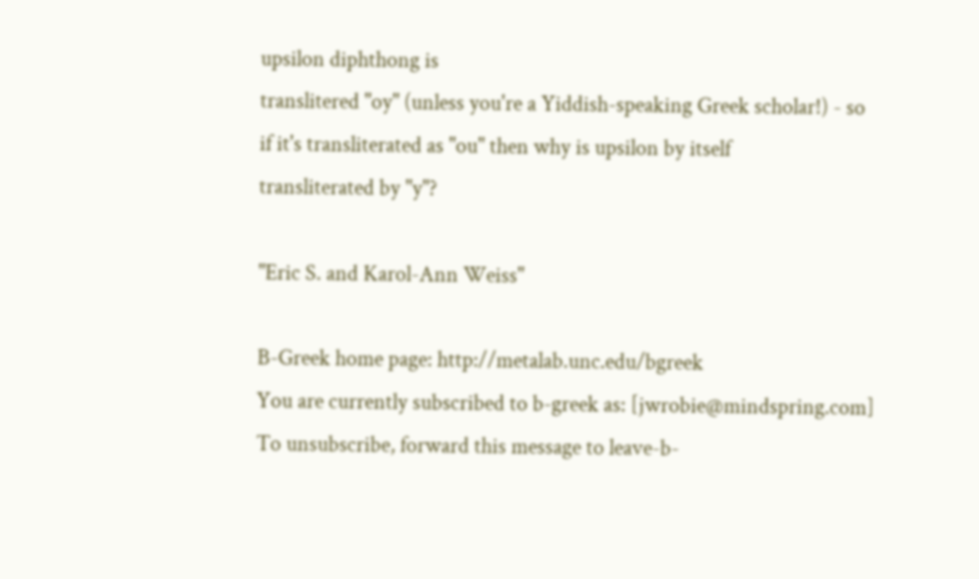upsilon diphthong is
translitered "oy" (unless you're a Yiddish-speaking Greek scholar!) - so
if it's transliterated as "ou" then why is upsilon by itself
transliterated by "y"?

"Eric S. and Karol-Ann Weiss"

B-Greek home page: http://metalab.unc.edu/bgreek
You are currently subscribed to b-greek as: [jwrobie@mindspring.com]
To unsubscribe, forward this message to leave-b-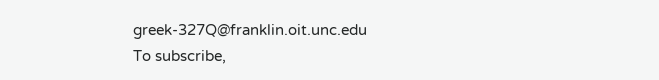greek-327Q@franklin.oit.unc.edu
To subscribe,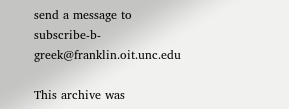send a message to subscribe-b-greek@franklin.oit.unc.edu

This archive was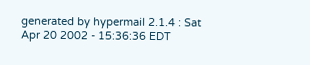generated by hypermail 2.1.4 : Sat Apr 20 2002 - 15:36:36 EDT